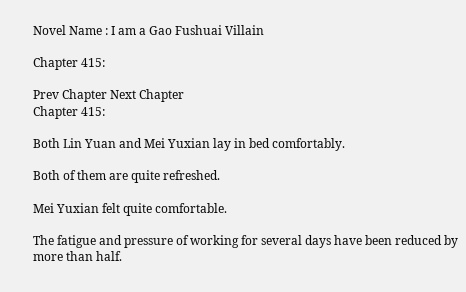Novel Name : I am a Gao Fushuai Villain

Chapter 415:

Prev Chapter Next Chapter
Chapter 415:

Both Lin Yuan and Mei Yuxian lay in bed comfortably.

Both of them are quite refreshed.

Mei Yuxian felt quite comfortable.

The fatigue and pressure of working for several days have been reduced by more than half.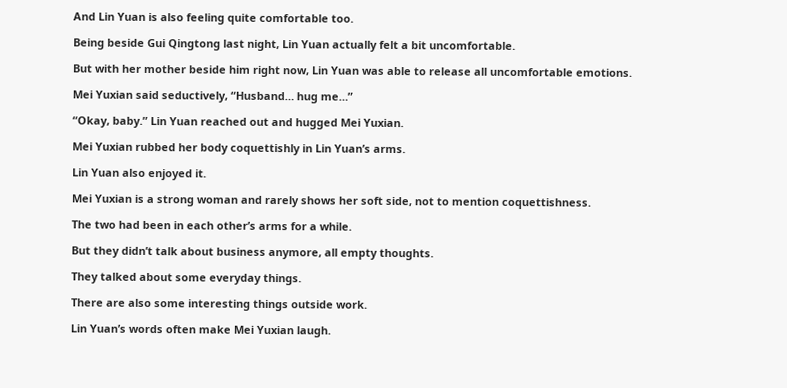And Lin Yuan is also feeling quite comfortable too.

Being beside Gui Qingtong last night, Lin Yuan actually felt a bit uncomfortable.

But with her mother beside him right now, Lin Yuan was able to release all uncomfortable emotions.

Mei Yuxian said seductively, “Husband… hug me…”

“Okay, baby.” Lin Yuan reached out and hugged Mei Yuxian.

Mei Yuxian rubbed her body coquettishly in Lin Yuan’s arms.

Lin Yuan also enjoyed it.

Mei Yuxian is a strong woman and rarely shows her soft side, not to mention coquettishness.

The two had been in each other’s arms for a while.

But they didn’t talk about business anymore, all empty thoughts.

They talked about some everyday things.

There are also some interesting things outside work.

Lin Yuan’s words often make Mei Yuxian laugh.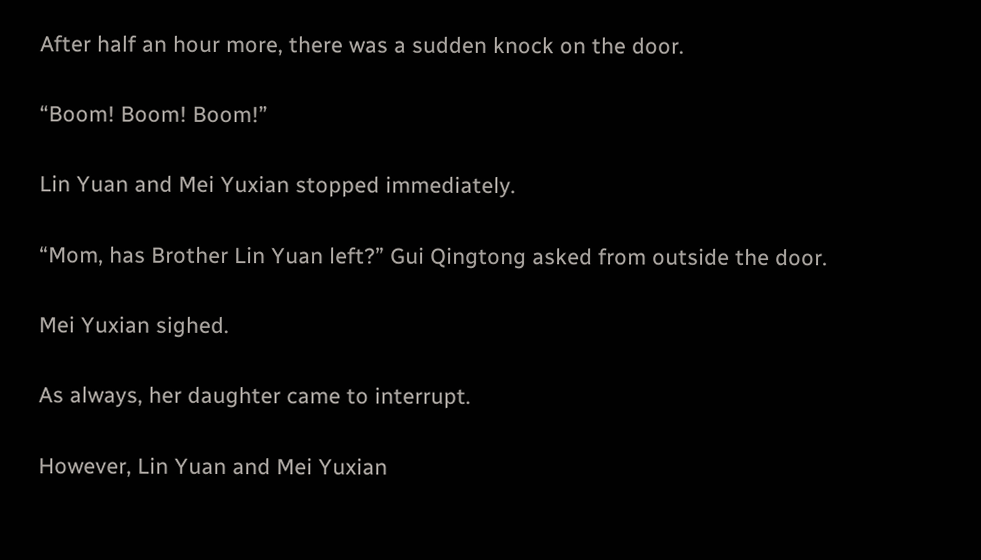After half an hour more, there was a sudden knock on the door.

“Boom! Boom! Boom!”

Lin Yuan and Mei Yuxian stopped immediately.

“Mom, has Brother Lin Yuan left?” Gui Qingtong asked from outside the door.

Mei Yuxian sighed.

As always, her daughter came to interrupt.

However, Lin Yuan and Mei Yuxian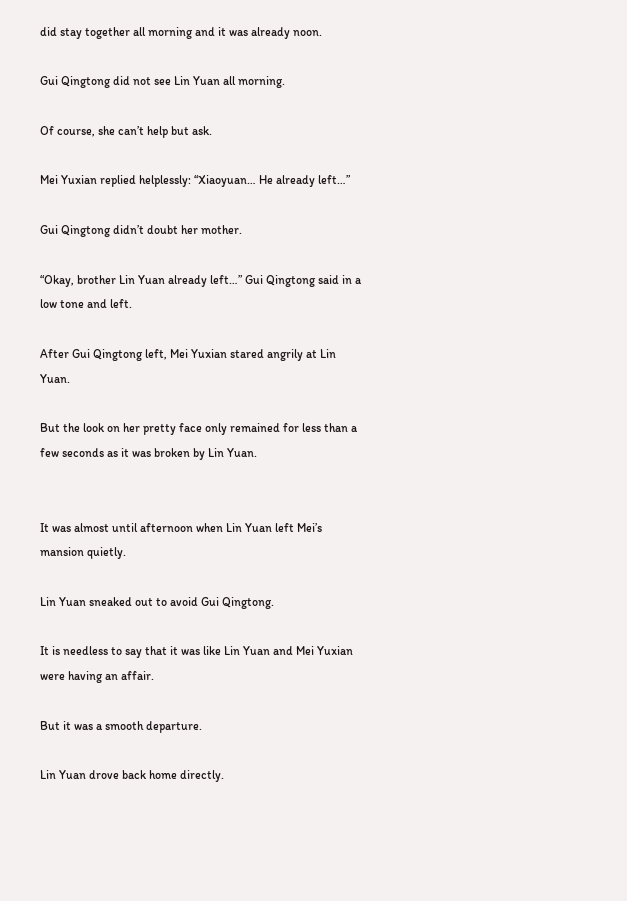did stay together all morning and it was already noon.

Gui Qingtong did not see Lin Yuan all morning.

Of course, she can’t help but ask.

Mei Yuxian replied helplessly: “Xiaoyuan… He already left…”

Gui Qingtong didn’t doubt her mother.

“Okay, brother Lin Yuan already left…” Gui Qingtong said in a low tone and left.

After Gui Qingtong left, Mei Yuxian stared angrily at Lin Yuan.

But the look on her pretty face only remained for less than a few seconds as it was broken by Lin Yuan.


It was almost until afternoon when Lin Yuan left Mei’s mansion quietly.

Lin Yuan sneaked out to avoid Gui Qingtong.

It is needless to say that it was like Lin Yuan and Mei Yuxian were having an affair.

But it was a smooth departure.

Lin Yuan drove back home directly.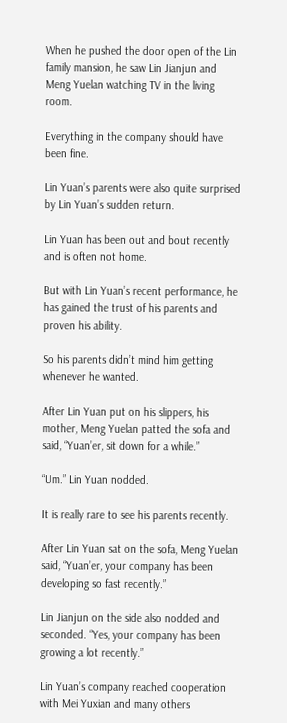When he pushed the door open of the Lin family mansion, he saw Lin Jianjun and Meng Yuelan watching TV in the living room.

Everything in the company should have been fine.

Lin Yuan’s parents were also quite surprised by Lin Yuan’s sudden return.

Lin Yuan has been out and bout recently and is often not home.

But with Lin Yuan’s recent performance, he has gained the trust of his parents and proven his ability.

So his parents didn’t mind him getting whenever he wanted.

After Lin Yuan put on his slippers, his mother, Meng Yuelan patted the sofa and said, “Yuan’er, sit down for a while.”

“Um.” Lin Yuan nodded.

It is really rare to see his parents recently.

After Lin Yuan sat on the sofa, Meng Yuelan said, “Yuan’er, your company has been developing so fast recently.”

Lin Jianjun on the side also nodded and seconded. “Yes, your company has been growing a lot recently.”

Lin Yuan’s company reached cooperation with Mei Yuxian and many others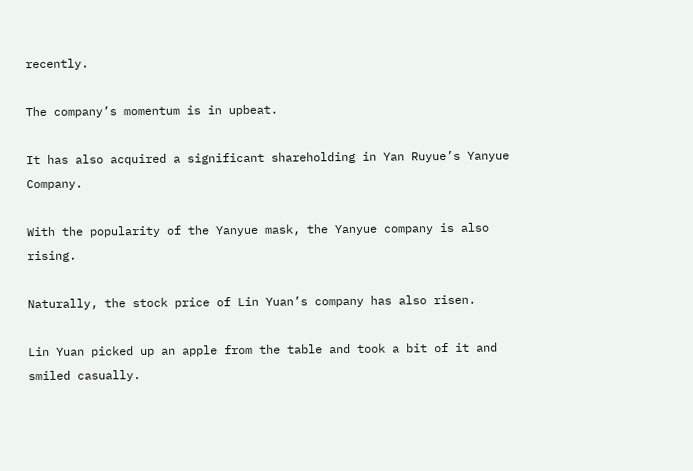recently.

The company’s momentum is in upbeat.

It has also acquired a significant shareholding in Yan Ruyue’s Yanyue Company.

With the popularity of the Yanyue mask, the Yanyue company is also rising.

Naturally, the stock price of Lin Yuan’s company has also risen.

Lin Yuan picked up an apple from the table and took a bit of it and smiled casually.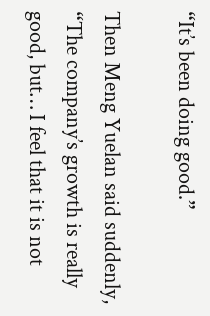“It’s been doing good.”

Then Meng Yuelan said suddenly, “The company’s growth is really good, but… I feel that it is not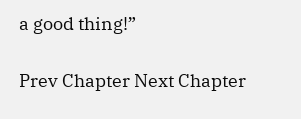a good thing!”

Prev Chapter Next Chapter